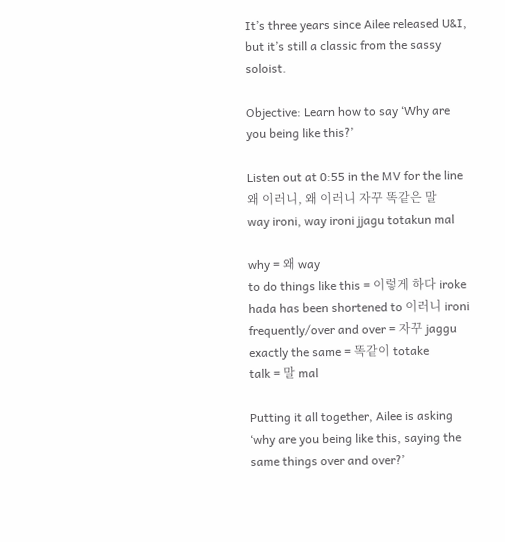It’s three years since Ailee released U&I, but it’s still a classic from the sassy soloist.

Objective: Learn how to say ‘Why are you being like this?’

Listen out at 0:55 in the MV for the line
왜 이러니, 왜 이러니 자꾸 똑같은 말
way ironi, way ironi jjagu totakun mal

why = 왜 way
to do things like this = 이렇게 하다 iroke hada has been shortened to 이러니 ironi
frequently/over and over = 자꾸 jaggu
exactly the same = 똑같이 totake
talk = 말 mal

Putting it all together, Ailee is asking ‘why are you being like this, saying the same things over and over?’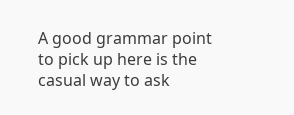A good grammar point to pick up here is the casual way to ask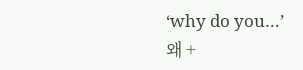‘why do you…’
왜 +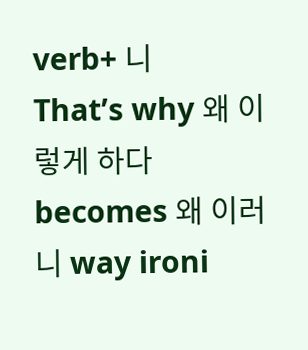verb+ 니
That’s why 왜 이렇게 하다 becomes 왜 이러니 way ironi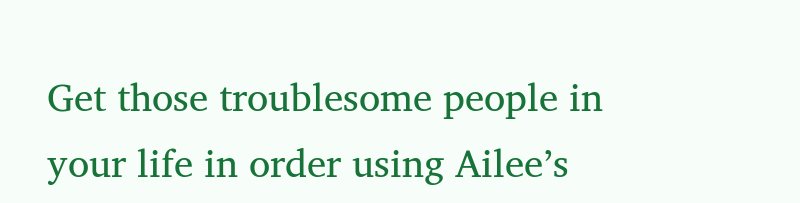Get those troublesome people in your life in order using Ailee’s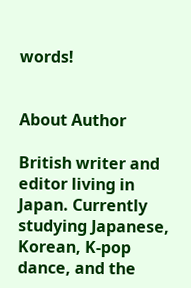words!


About Author

British writer and editor living in Japan. Currently studying Japanese, Korean, K-pop dance, and the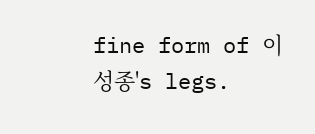fine form of 이성종's legs.